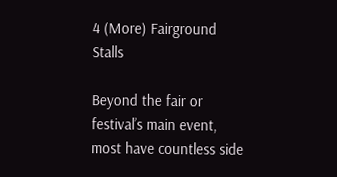4 (More) Fairground Stalls

Beyond the fair or festival’s main event, most have countless side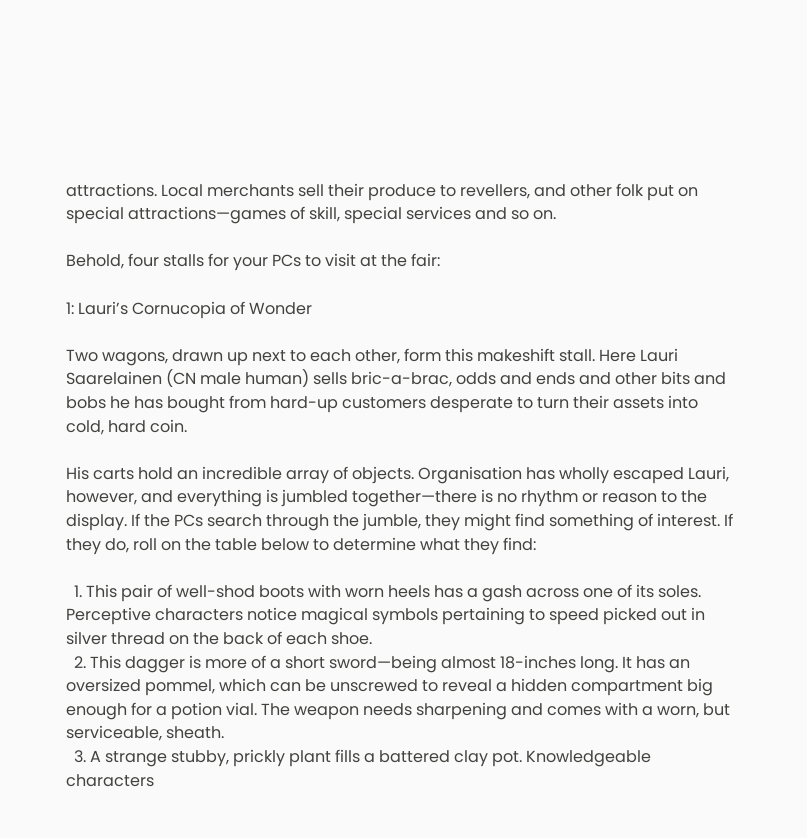attractions. Local merchants sell their produce to revellers, and other folk put on special attractions—games of skill, special services and so on.

Behold, four stalls for your PCs to visit at the fair:

1: Lauri’s Cornucopia of Wonder

Two wagons, drawn up next to each other, form this makeshift stall. Here Lauri Saarelainen (CN male human) sells bric-a-brac, odds and ends and other bits and bobs he has bought from hard-up customers desperate to turn their assets into cold, hard coin.

His carts hold an incredible array of objects. Organisation has wholly escaped Lauri, however, and everything is jumbled together—there is no rhythm or reason to the display. If the PCs search through the jumble, they might find something of interest. If they do, roll on the table below to determine what they find:

  1. This pair of well-shod boots with worn heels has a gash across one of its soles. Perceptive characters notice magical symbols pertaining to speed picked out in silver thread on the back of each shoe.
  2. This dagger is more of a short sword—being almost 18-inches long. It has an oversized pommel, which can be unscrewed to reveal a hidden compartment big enough for a potion vial. The weapon needs sharpening and comes with a worn, but serviceable, sheath.
  3. A strange stubby, prickly plant fills a battered clay pot. Knowledgeable characters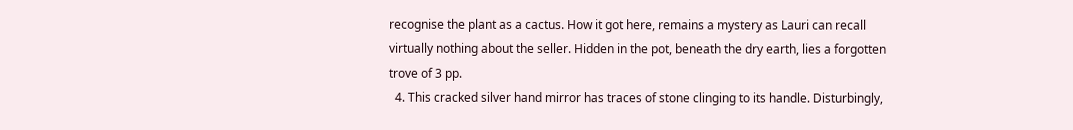recognise the plant as a cactus. How it got here, remains a mystery as Lauri can recall virtually nothing about the seller. Hidden in the pot, beneath the dry earth, lies a forgotten trove of 3 pp.
  4. This cracked silver hand mirror has traces of stone clinging to its handle. Disturbingly,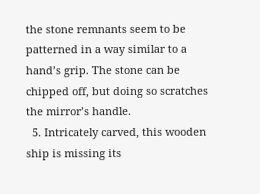the stone remnants seem to be patterned in a way similar to a hand’s grip. The stone can be chipped off, but doing so scratches the mirror’s handle.
  5. Intricately carved, this wooden ship is missing its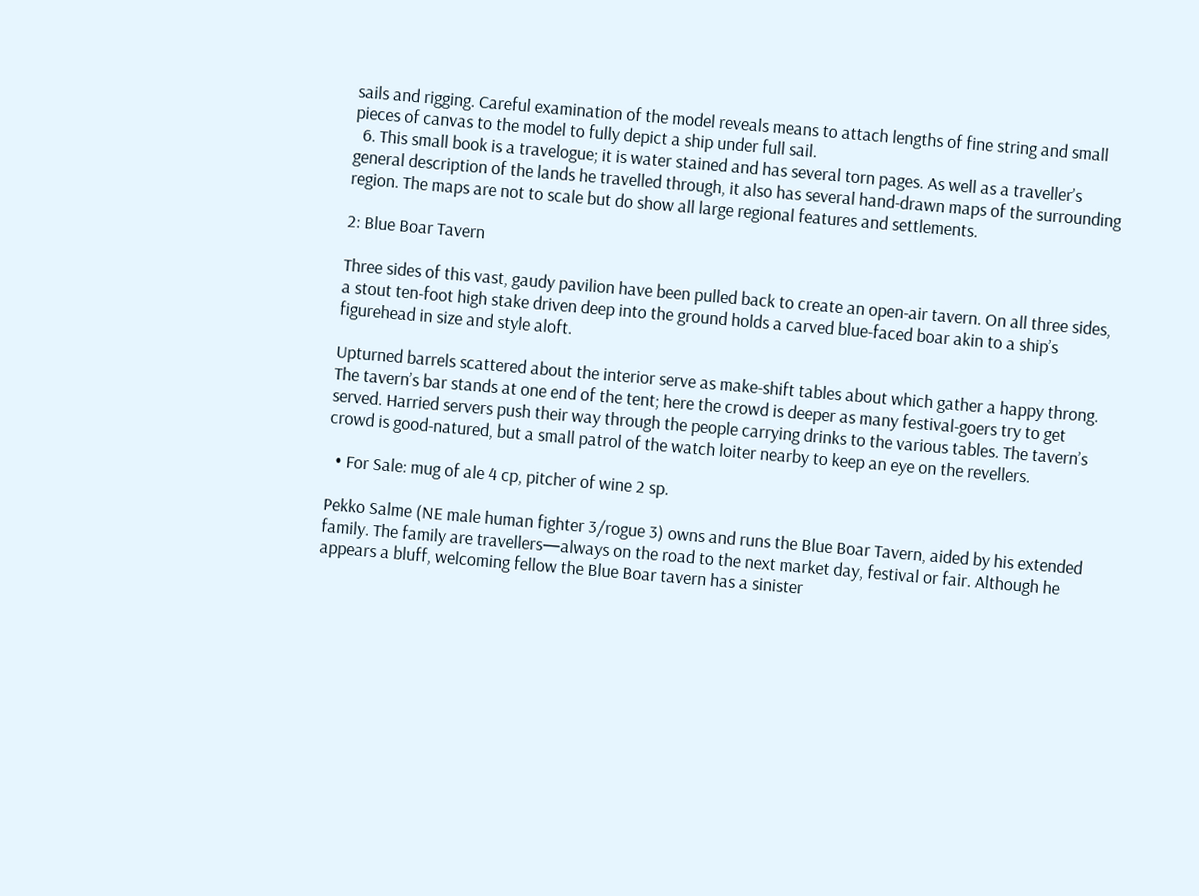sails and rigging. Careful examination of the model reveals means to attach lengths of fine string and small pieces of canvas to the model to fully depict a ship under full sail.
  6. This small book is a travelogue; it is water stained and has several torn pages. As well as a traveller’s general description of the lands he travelled through, it also has several hand-drawn maps of the surrounding region. The maps are not to scale but do show all large regional features and settlements.

2: Blue Boar Tavern

Three sides of this vast, gaudy pavilion have been pulled back to create an open-air tavern. On all three sides, a stout ten-foot high stake driven deep into the ground holds a carved blue-faced boar akin to a ship’s figurehead in size and style aloft.

Upturned barrels scattered about the interior serve as make-shift tables about which gather a happy throng. The tavern’s bar stands at one end of the tent; here the crowd is deeper as many festival-goers try to get served. Harried servers push their way through the people carrying drinks to the various tables. The tavern’s crowd is good-natured, but a small patrol of the watch loiter nearby to keep an eye on the revellers.

  • For Sale: mug of ale 4 cp, pitcher of wine 2 sp.

Pekko Salme (NE male human fighter 3/rogue 3) owns and runs the Blue Boar Tavern, aided by his extended family. The family are travellers—always on the road to the next market day, festival or fair. Although he appears a bluff, welcoming fellow the Blue Boar tavern has a sinister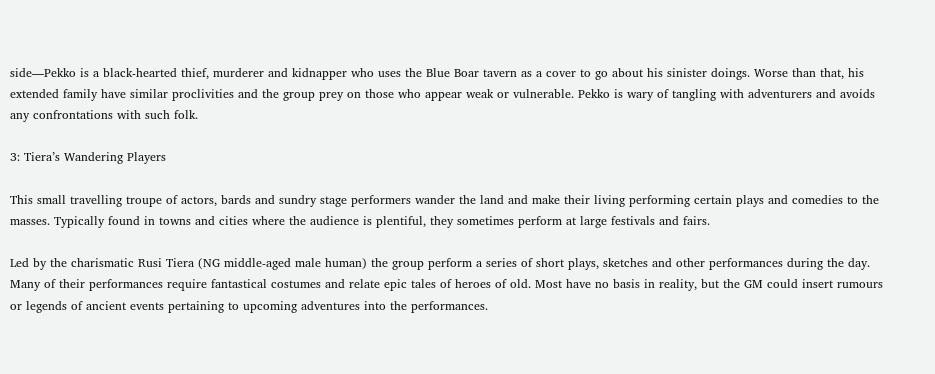side—Pekko is a black-hearted thief, murderer and kidnapper who uses the Blue Boar tavern as a cover to go about his sinister doings. Worse than that, his extended family have similar proclivities and the group prey on those who appear weak or vulnerable. Pekko is wary of tangling with adventurers and avoids any confrontations with such folk.

3: Tiera’s Wandering Players

This small travelling troupe of actors, bards and sundry stage performers wander the land and make their living performing certain plays and comedies to the masses. Typically found in towns and cities where the audience is plentiful, they sometimes perform at large festivals and fairs.

Led by the charismatic Rusi Tiera (NG middle-aged male human) the group perform a series of short plays, sketches and other performances during the day. Many of their performances require fantastical costumes and relate epic tales of heroes of old. Most have no basis in reality, but the GM could insert rumours or legends of ancient events pertaining to upcoming adventures into the performances.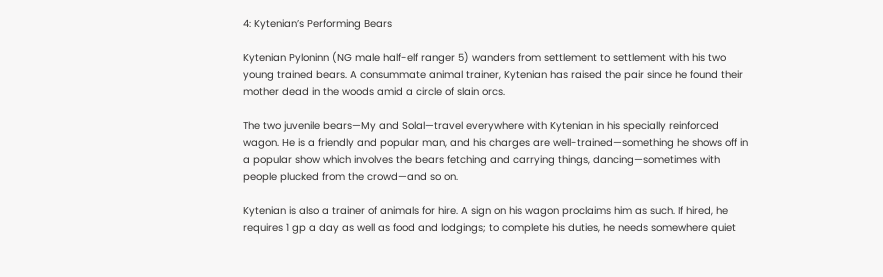4: Kytenian’s Performing Bears

Kytenian Pyloninn (NG male half-elf ranger 5) wanders from settlement to settlement with his two young trained bears. A consummate animal trainer, Kytenian has raised the pair since he found their mother dead in the woods amid a circle of slain orcs.

The two juvenile bears—My and Solal—travel everywhere with Kytenian in his specially reinforced wagon. He is a friendly and popular man, and his charges are well-trained—something he shows off in a popular show which involves the bears fetching and carrying things, dancing—sometimes with people plucked from the crowd—and so on.

Kytenian is also a trainer of animals for hire. A sign on his wagon proclaims him as such. If hired, he requires 1 gp a day as well as food and lodgings; to complete his duties, he needs somewhere quiet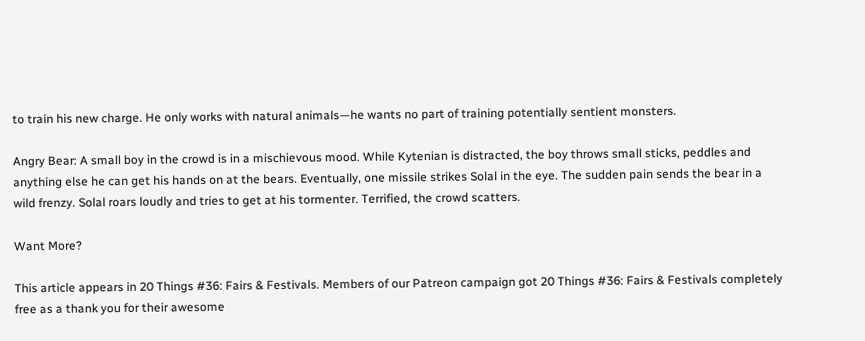to train his new charge. He only works with natural animals—he wants no part of training potentially sentient monsters.

Angry Bear: A small boy in the crowd is in a mischievous mood. While Kytenian is distracted, the boy throws small sticks, peddles and anything else he can get his hands on at the bears. Eventually, one missile strikes Solal in the eye. The sudden pain sends the bear in a wild frenzy. Solal roars loudly and tries to get at his tormenter. Terrified, the crowd scatters.

Want More?

This article appears in 20 Things #36: Fairs & Festivals. Members of our Patreon campaign got 20 Things #36: Fairs & Festivals completely free as a thank you for their awesome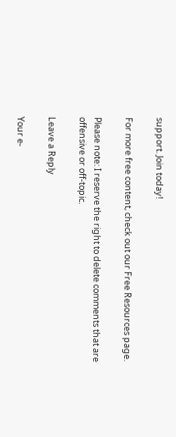support. Join today!

For more free content, check out our Free Resources page.

Please note: I reserve the right to delete comments that are offensive or off-topic.

Leave a Reply

Your e-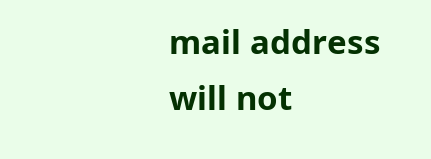mail address will not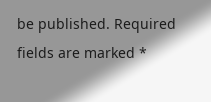be published. Required fields are marked *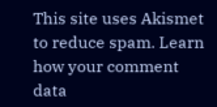This site uses Akismet to reduce spam. Learn how your comment data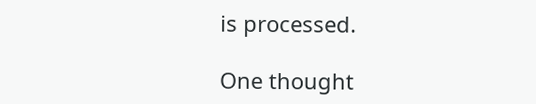is processed.

One thought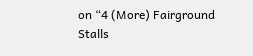on “4 (More) Fairground Stalls